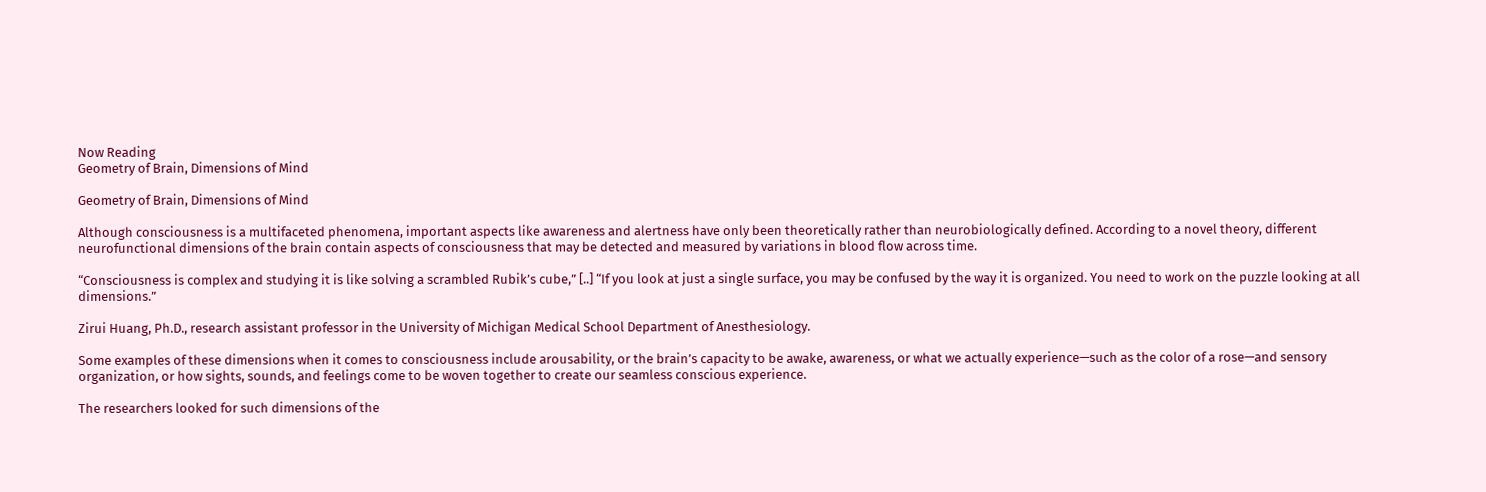Now Reading
Geometry of Brain, Dimensions of Mind

Geometry of Brain, Dimensions of Mind

Although consciousness is a multifaceted phenomena, important aspects like awareness and alertness have only been theoretically rather than neurobiologically defined. According to a novel theory, different neurofunctional dimensions of the brain contain aspects of consciousness that may be detected and measured by variations in blood flow across time.

“Consciousness is complex and studying it is like solving a scrambled Rubik’s cube,” [..] “If you look at just a single surface, you may be confused by the way it is organized. You need to work on the puzzle looking at all dimensions.”

Zirui Huang, Ph.D., research assistant professor in the University of Michigan Medical School Department of Anesthesiology.

Some examples of these dimensions when it comes to consciousness include arousability, or the brain’s capacity to be awake, awareness, or what we actually experience—such as the color of a rose—and sensory organization, or how sights, sounds, and feelings come to be woven together to create our seamless conscious experience.

The researchers looked for such dimensions of the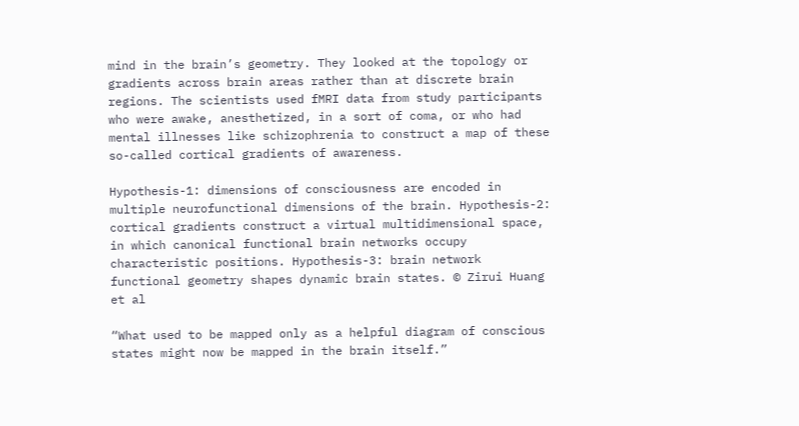mind in the brain’s geometry. They looked at the topology or gradients across brain areas rather than at discrete brain regions. The scientists used fMRI data from study participants who were awake, anesthetized, in a sort of coma, or who had mental illnesses like schizophrenia to construct a map of these so-called cortical gradients of awareness.

Hypothesis-1: dimensions of consciousness are encoded in multiple neurofunctional dimensions of the brain. Hypothesis-2: cortical gradients construct a virtual multidimensional space, in which canonical functional brain networks occupy characteristic positions. Hypothesis-3: brain network functional geometry shapes dynamic brain states. © Zirui Huang et al

“What used to be mapped only as a helpful diagram of conscious states might now be mapped in the brain itself.”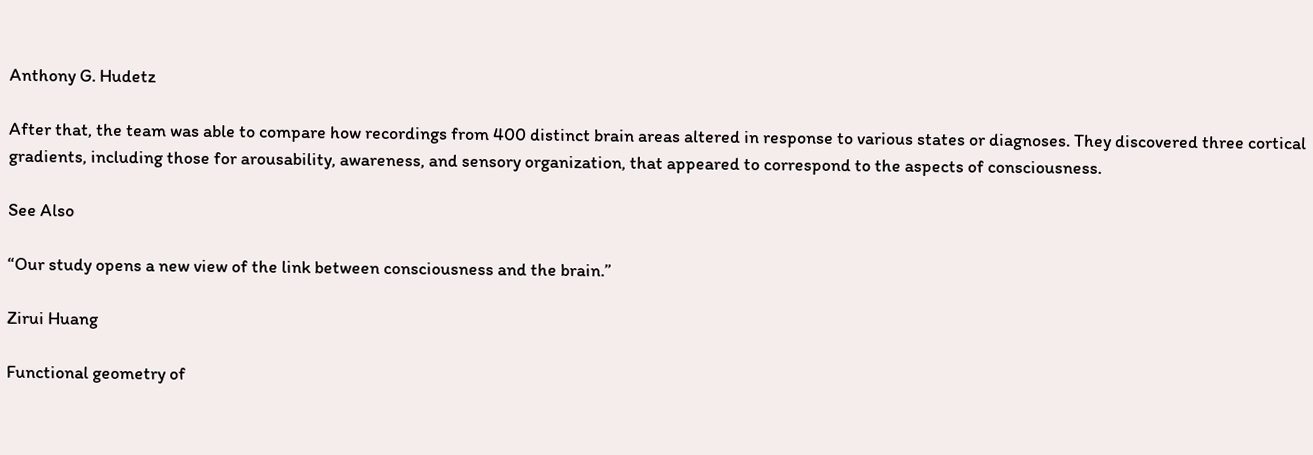Anthony G. Hudetz

After that, the team was able to compare how recordings from 400 distinct brain areas altered in response to various states or diagnoses. They discovered three cortical gradients, including those for arousability, awareness, and sensory organization, that appeared to correspond to the aspects of consciousness.

See Also

“Our study opens a new view of the link between consciousness and the brain.”

Zirui Huang

Functional geometry of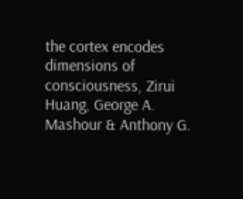the cortex encodes dimensions of consciousness, Zirui Huang, George A. Mashour & Anthony G.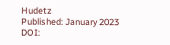Hudetz
Published: January 2023
DOI: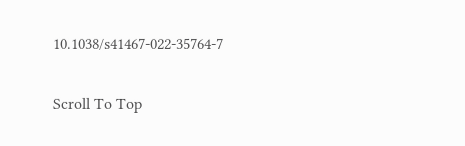10.1038/s41467-022-35764-7

Scroll To Top